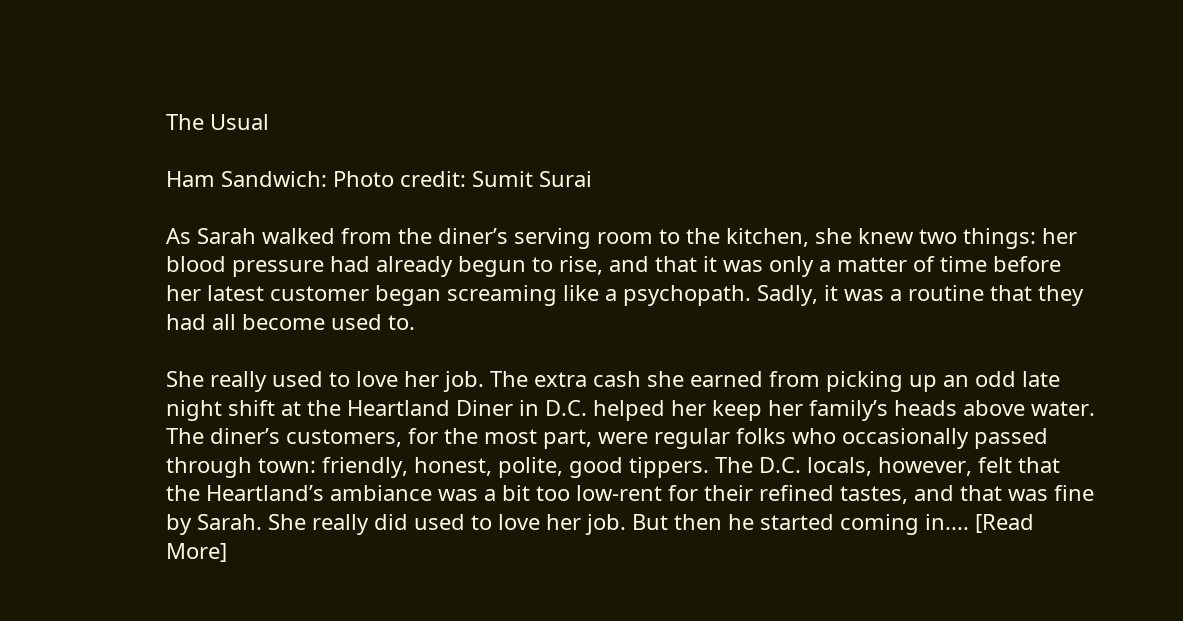The Usual

Ham Sandwich: Photo credit: Sumit Surai

As Sarah walked from the diner’s serving room to the kitchen, she knew two things: her blood pressure had already begun to rise, and that it was only a matter of time before her latest customer began screaming like a psychopath. Sadly, it was a routine that they had all become used to.

She really used to love her job. The extra cash she earned from picking up an odd late night shift at the Heartland Diner in D.C. helped her keep her family’s heads above water. The diner’s customers, for the most part, were regular folks who occasionally passed through town: friendly, honest, polite, good tippers. The D.C. locals, however, felt that the Heartland’s ambiance was a bit too low-rent for their refined tastes, and that was fine by Sarah. She really did used to love her job. But then he started coming in.... [Read More]